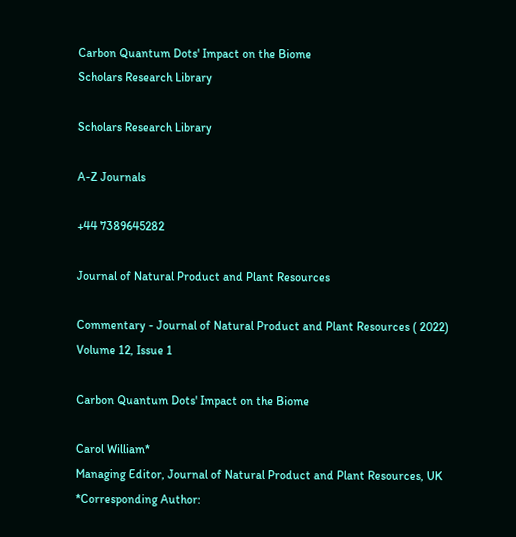Carbon Quantum Dots' Impact on the Biome
Scholars Research Library

Scholars Research Library

A-Z Journals

+44 7389645282

Journal of Natural Product and Plant Resources

Commentary - Journal of Natural Product and Plant Resources ( 2022) Volume 12, Issue 1

Carbon Quantum Dots' Impact on the Biome

Carol William*
Managing Editor, Journal of Natural Product and Plant Resources, UK
*Corresponding Author: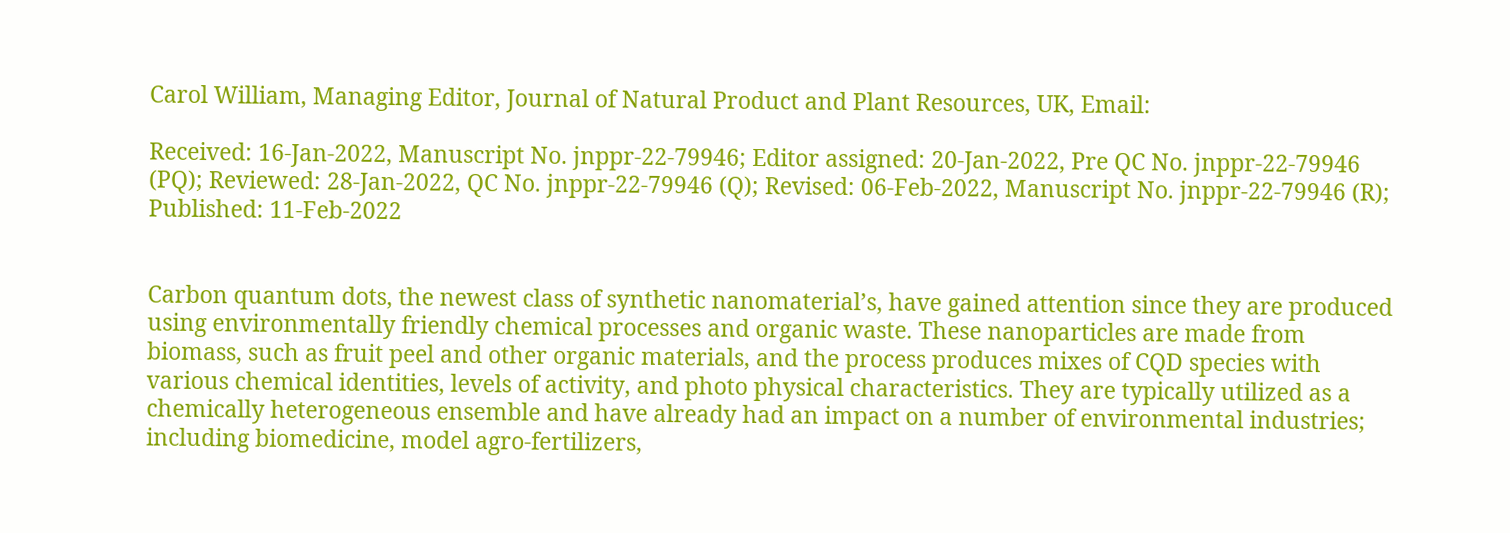Carol William, Managing Editor, Journal of Natural Product and Plant Resources, UK, Email:

Received: 16-Jan-2022, Manuscript No. jnppr-22-79946; Editor assigned: 20-Jan-2022, Pre QC No. jnppr-22-79946 (PQ); Reviewed: 28-Jan-2022, QC No. jnppr-22-79946 (Q); Revised: 06-Feb-2022, Manuscript No. jnppr-22-79946 (R); Published: 11-Feb-2022


Carbon quantum dots, the newest class of synthetic nanomaterial’s, have gained attention since they are produced using environmentally friendly chemical processes and organic waste. These nanoparticles are made from biomass, such as fruit peel and other organic materials, and the process produces mixes of CQD species with various chemical identities, levels of activity, and photo physical characteristics. They are typically utilized as a chemically heterogeneous ensemble and have already had an impact on a number of environmental industries; including biomedicine, model agro-fertilizers,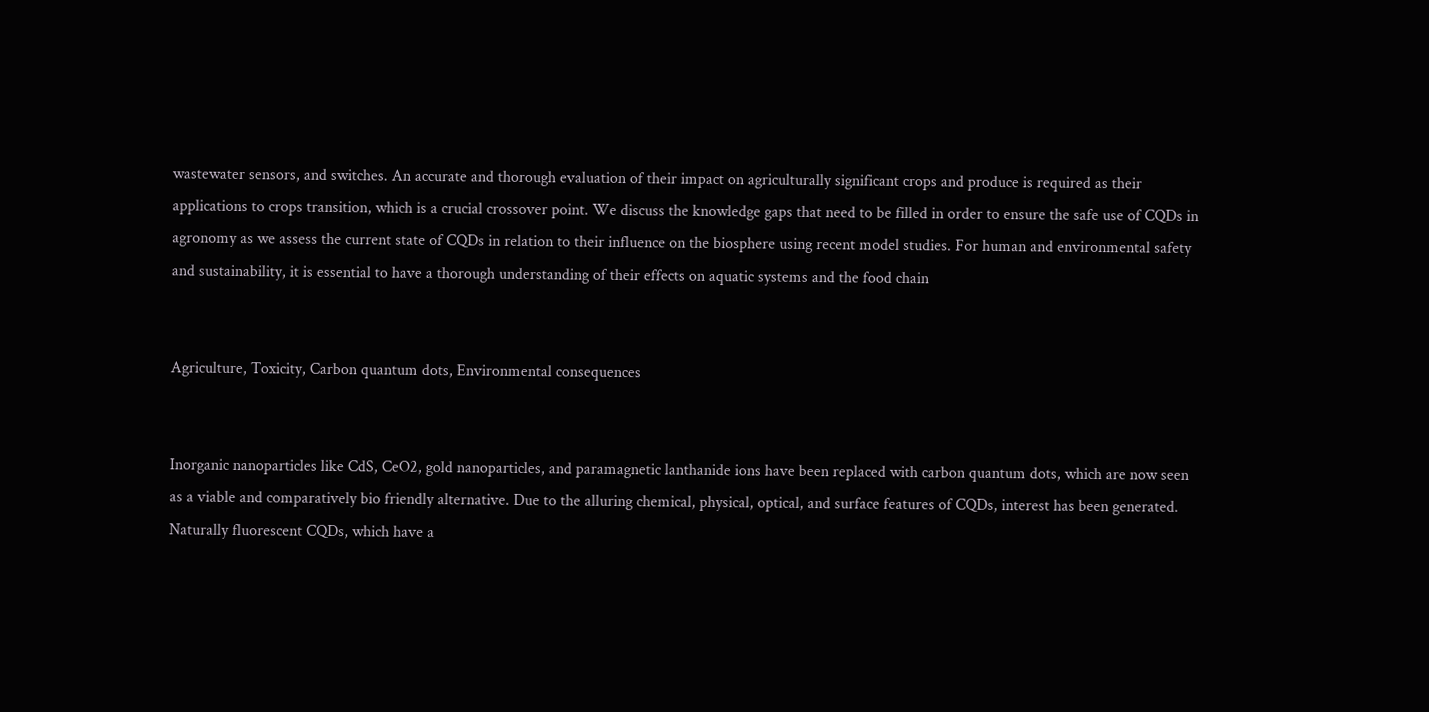wastewater sensors, and switches. An accurate and thorough evaluation of their impact on agriculturally significant crops and produce is required as their applications to crops transition, which is a crucial crossover point. We discuss the knowledge gaps that need to be filled in order to ensure the safe use of CQDs in agronomy as we assess the current state of CQDs in relation to their influence on the biosphere using recent model studies. For human and environmental safety and sustainability, it is essential to have a thorough understanding of their effects on aquatic systems and the food chain


Agriculture, Toxicity, Carbon quantum dots, Environmental consequences


Inorganic nanoparticles like CdS, CeO2, gold nanoparticles, and paramagnetic lanthanide ions have been replaced with carbon quantum dots, which are now seen as a viable and comparatively bio friendly alternative. Due to the alluring chemical, physical, optical, and surface features of CQDs, interest has been generated. Naturally fluorescent CQDs, which have a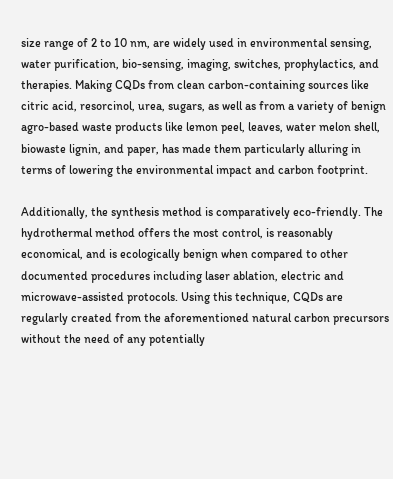size range of 2 to 10 nm, are widely used in environmental sensing, water purification, bio-sensing, imaging, switches, prophylactics, and therapies. Making CQDs from clean carbon-containing sources like citric acid, resorcinol, urea, sugars, as well as from a variety of benign agro-based waste products like lemon peel, leaves, water melon shell, biowaste lignin, and paper, has made them particularly alluring in terms of lowering the environmental impact and carbon footprint.

Additionally, the synthesis method is comparatively eco-friendly. The hydrothermal method offers the most control, is reasonably economical, and is ecologically benign when compared to other documented procedures including laser ablation, electric and microwave-assisted protocols. Using this technique, CQDs are regularly created from the aforementioned natural carbon precursors without the need of any potentially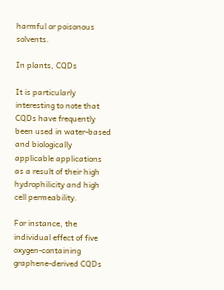harmful or poisonous solvents.

In plants, CQDs

It is particularly interesting to note that CQDs have frequently been used in water-based and biologically applicable applications as a result of their high hydrophilicity and high cell permeability.

For instance, the individual effect of five oxygen-containing graphene-derived CQDs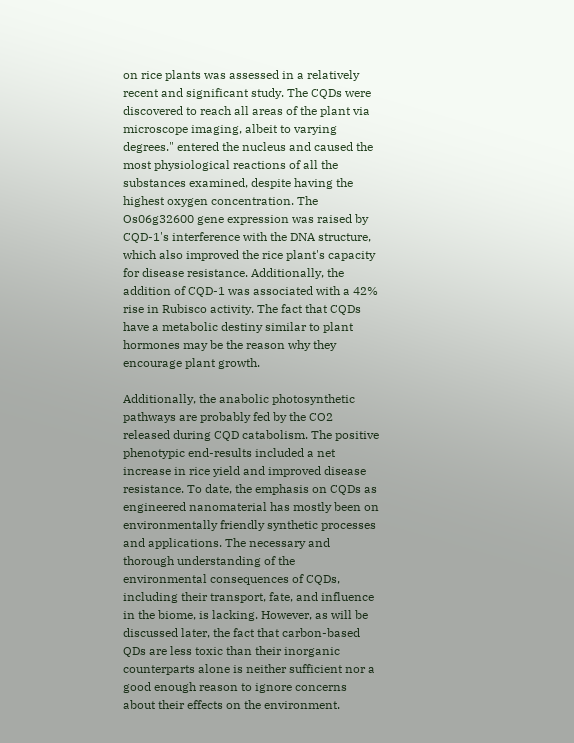on rice plants was assessed in a relatively recent and significant study. The CQDs were discovered to reach all areas of the plant via microscope imaging, albeit to varying degrees." entered the nucleus and caused the most physiological reactions of all the substances examined, despite having the highest oxygen concentration. The Os06g32600 gene expression was raised by CQD-1's interference with the DNA structure, which also improved the rice plant's capacity for disease resistance. Additionally, the addition of CQD-1 was associated with a 42% rise in Rubisco activity. The fact that CQDs have a metabolic destiny similar to plant hormones may be the reason why they encourage plant growth.

Additionally, the anabolic photosynthetic pathways are probably fed by the CO2 released during CQD catabolism. The positive phenotypic end-results included a net increase in rice yield and improved disease resistance. To date, the emphasis on CQDs as engineered nanomaterial has mostly been on environmentally friendly synthetic processes and applications. The necessary and thorough understanding of the environmental consequences of CQDs, including their transport, fate, and influence in the biome, is lacking. However, as will be discussed later, the fact that carbon-based QDs are less toxic than their inorganic counterparts alone is neither sufficient nor a good enough reason to ignore concerns about their effects on the environment.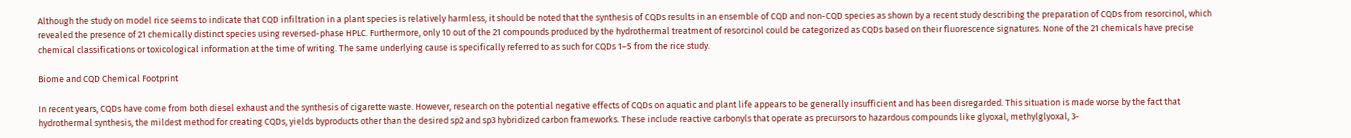Although the study on model rice seems to indicate that CQD infiltration in a plant species is relatively harmless, it should be noted that the synthesis of CQDs results in an ensemble of CQD and non-CQD species as shown by a recent study describing the preparation of CQDs from resorcinol, which revealed the presence of 21 chemically distinct species using reversed-phase HPLC. Furthermore, only 10 out of the 21 compounds produced by the hydrothermal treatment of resorcinol could be categorized as CQDs based on their fluorescence signatures. None of the 21 chemicals have precise chemical classifications or toxicological information at the time of writing. The same underlying cause is specifically referred to as such for CQDs 1–5 from the rice study.

Biome and CQD Chemical Footprint

In recent years, CQDs have come from both diesel exhaust and the synthesis of cigarette waste. However, research on the potential negative effects of CQDs on aquatic and plant life appears to be generally insufficient and has been disregarded. This situation is made worse by the fact that hydrothermal synthesis, the mildest method for creating CQDs, yields byproducts other than the desired sp2 and sp3 hybridized carbon frameworks. These include reactive carbonyls that operate as precursors to hazardous compounds like glyoxal, methylglyoxal, 3-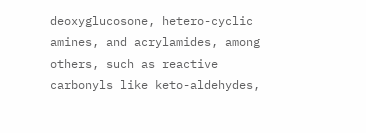deoxyglucosone, hetero-cyclic amines, and acrylamides, among others, such as reactive carbonyls like keto-aldehydes,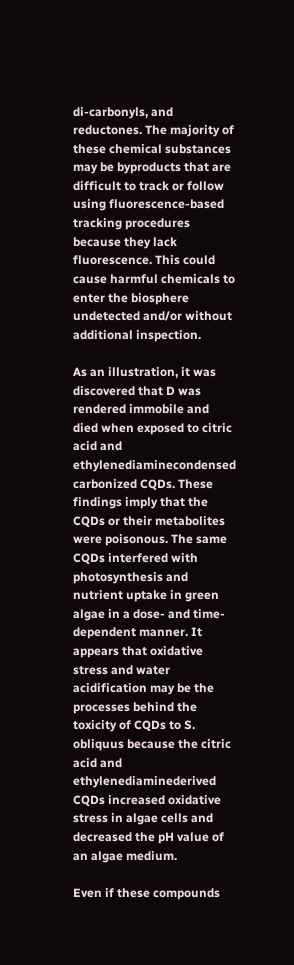di-carbonyls, and reductones. The majority of these chemical substances may be byproducts that are difficult to track or follow using fluorescence-based tracking procedures because they lack fluorescence. This could cause harmful chemicals to enter the biosphere undetected and/or without additional inspection.

As an illustration, it was discovered that D was rendered immobile and died when exposed to citric acid and ethylenediaminecondensed carbonized CQDs. These findings imply that the CQDs or their metabolites were poisonous. The same CQDs interfered with photosynthesis and nutrient uptake in green algae in a dose- and time-dependent manner. It appears that oxidative stress and water acidification may be the processes behind the toxicity of CQDs to S. obliquus because the citric acid and ethylenediaminederived CQDs increased oxidative stress in algae cells and decreased the pH value of an algae medium.

Even if these compounds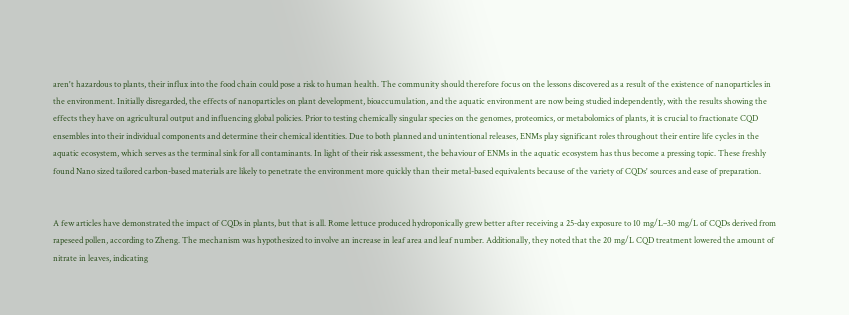aren't hazardous to plants, their influx into the food chain could pose a risk to human health. The community should therefore focus on the lessons discovered as a result of the existence of nanoparticles in the environment. Initially disregarded, the effects of nanoparticles on plant development, bioaccumulation, and the aquatic environment are now being studied independently, with the results showing the effects they have on agricultural output and influencing global policies. Prior to testing chemically singular species on the genomes, proteomics, or metabolomics of plants, it is crucial to fractionate CQD ensembles into their individual components and determine their chemical identities. Due to both planned and unintentional releases, ENMs play significant roles throughout their entire life cycles in the aquatic ecosystem, which serves as the terminal sink for all contaminants. In light of their risk assessment, the behaviour of ENMs in the aquatic ecosystem has thus become a pressing topic. These freshly found Nano sized tailored carbon-based materials are likely to penetrate the environment more quickly than their metal-based equivalents because of the variety of CQDs' sources and ease of preparation.


A few articles have demonstrated the impact of CQDs in plants, but that is all. Rome lettuce produced hydroponically grew better after receiving a 25-day exposure to 10 mg/L–30 mg/L of CQDs derived from rapeseed pollen, according to Zheng. The mechanism was hypothesized to involve an increase in leaf area and leaf number. Additionally, they noted that the 20 mg/L CQD treatment lowered the amount of nitrate in leaves, indicating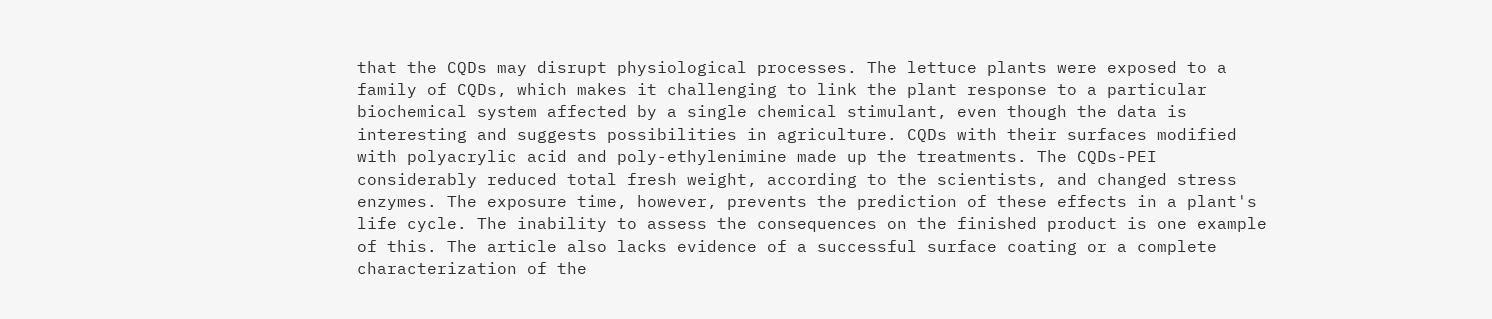that the CQDs may disrupt physiological processes. The lettuce plants were exposed to a family of CQDs, which makes it challenging to link the plant response to a particular biochemical system affected by a single chemical stimulant, even though the data is interesting and suggests possibilities in agriculture. CQDs with their surfaces modified with polyacrylic acid and poly-ethylenimine made up the treatments. The CQDs-PEI considerably reduced total fresh weight, according to the scientists, and changed stress enzymes. The exposure time, however, prevents the prediction of these effects in a plant's life cycle. The inability to assess the consequences on the finished product is one example of this. The article also lacks evidence of a successful surface coating or a complete characterization of the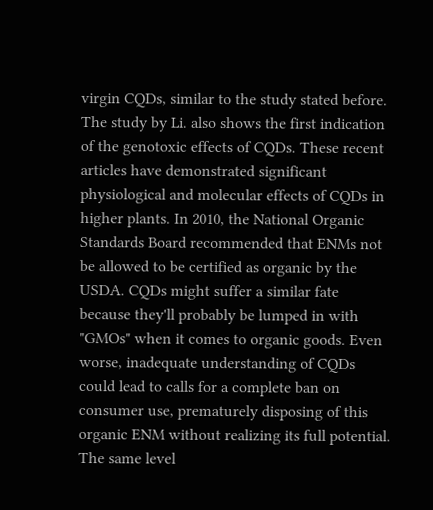virgin CQDs, similar to the study stated before. The study by Li. also shows the first indication of the genotoxic effects of CQDs. These recent articles have demonstrated significant physiological and molecular effects of CQDs in higher plants. In 2010, the National Organic Standards Board recommended that ENMs not be allowed to be certified as organic by the USDA. CQDs might suffer a similar fate because they'll probably be lumped in with "GMOs" when it comes to organic goods. Even worse, inadequate understanding of CQDs could lead to calls for a complete ban on consumer use, prematurely disposing of this organic ENM without realizing its full potential. The same level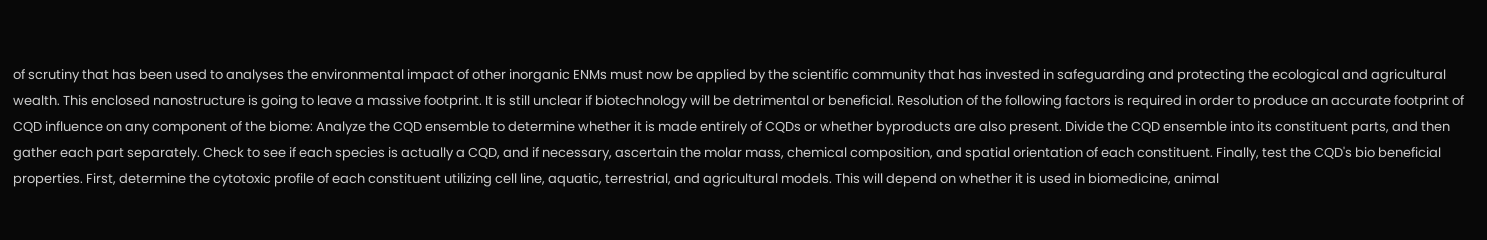of scrutiny that has been used to analyses the environmental impact of other inorganic ENMs must now be applied by the scientific community that has invested in safeguarding and protecting the ecological and agricultural wealth. This enclosed nanostructure is going to leave a massive footprint. It is still unclear if biotechnology will be detrimental or beneficial. Resolution of the following factors is required in order to produce an accurate footprint of CQD influence on any component of the biome: Analyze the CQD ensemble to determine whether it is made entirely of CQDs or whether byproducts are also present. Divide the CQD ensemble into its constituent parts, and then gather each part separately. Check to see if each species is actually a CQD, and if necessary, ascertain the molar mass, chemical composition, and spatial orientation of each constituent. Finally, test the CQD's bio beneficial properties. First, determine the cytotoxic profile of each constituent utilizing cell line, aquatic, terrestrial, and agricultural models. This will depend on whether it is used in biomedicine, animal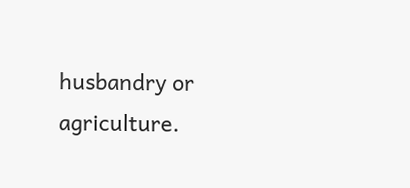husbandry or agriculture.